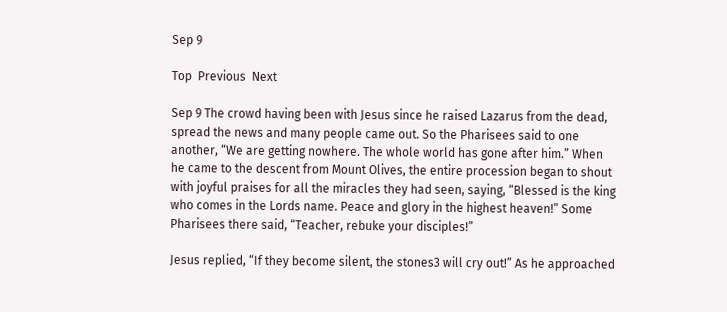Sep 9

Top  Previous  Next

Sep 9 The crowd having been with Jesus since he raised Lazarus from the dead, spread the news and many people came out. So the Pharisees said to one another, “We are getting nowhere. The whole world has gone after him.” When he came to the descent from Mount Olives, the entire procession began to shout with joyful praises for all the miracles they had seen, saying, “Blessed is the king who comes in the Lords name. Peace and glory in the highest heaven!” Some Pharisees there said, “Teacher, rebuke your disciples!”

Jesus replied, “If they become silent, the stones3 will cry out!” As he approached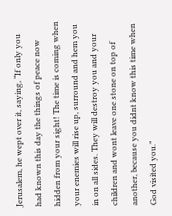Jerusalem, he wept over it, saying, “If only you had known this day the things of peace now hidden from your sight! The time is coming when your enemies will rise up, surround and hem you in on all sides. They will destroy you and your children and wont leave one stone on top of another, because you didnt know this time when God visited you.”